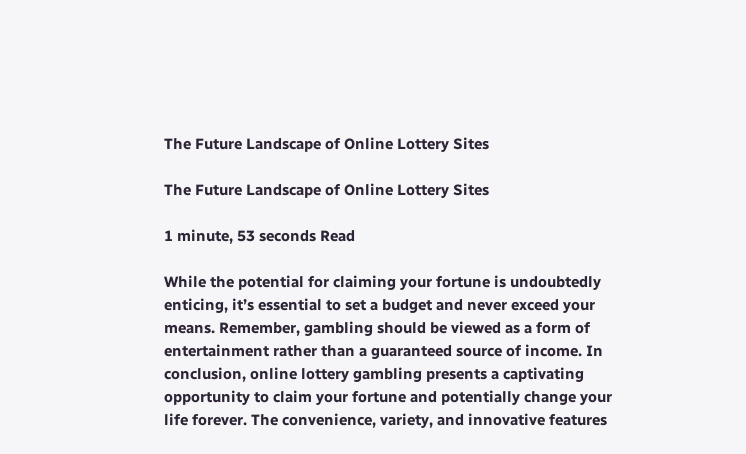The Future Landscape of Online Lottery Sites

The Future Landscape of Online Lottery Sites

1 minute, 53 seconds Read

While the potential for claiming your fortune is undoubtedly enticing, it’s essential to set a budget and never exceed your means. Remember, gambling should be viewed as a form of entertainment rather than a guaranteed source of income. In conclusion, online lottery gambling presents a captivating opportunity to claim your fortune and potentially change your life forever. The convenience, variety, and innovative features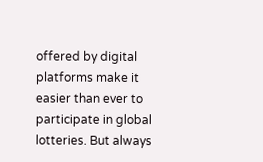offered by digital platforms make it easier than ever to participate in global lotteries. But always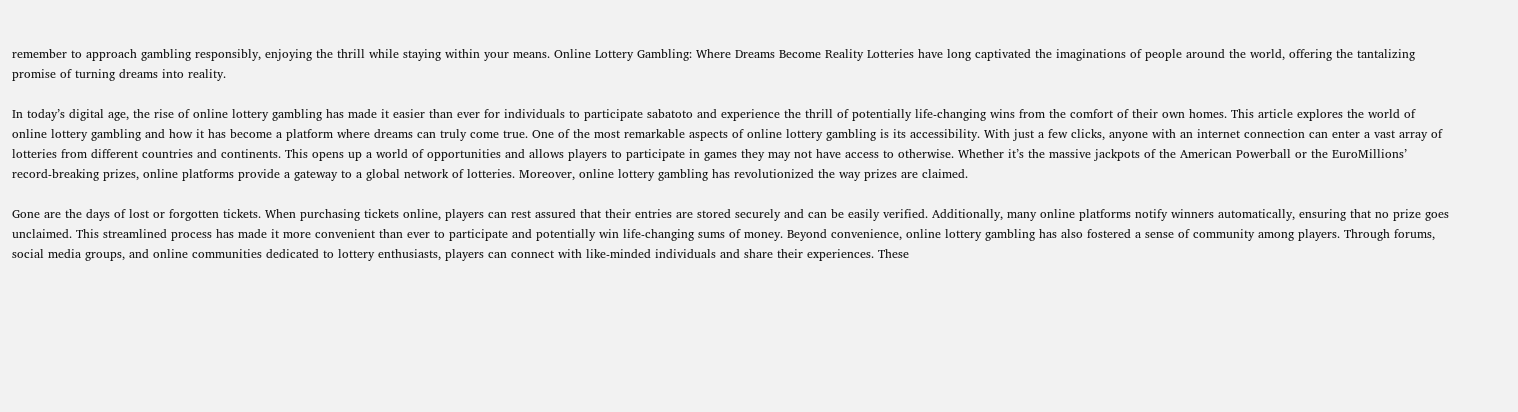remember to approach gambling responsibly, enjoying the thrill while staying within your means. Online Lottery Gambling: Where Dreams Become Reality Lotteries have long captivated the imaginations of people around the world, offering the tantalizing promise of turning dreams into reality.

In today’s digital age, the rise of online lottery gambling has made it easier than ever for individuals to participate sabatoto and experience the thrill of potentially life-changing wins from the comfort of their own homes. This article explores the world of online lottery gambling and how it has become a platform where dreams can truly come true. One of the most remarkable aspects of online lottery gambling is its accessibility. With just a few clicks, anyone with an internet connection can enter a vast array of lotteries from different countries and continents. This opens up a world of opportunities and allows players to participate in games they may not have access to otherwise. Whether it’s the massive jackpots of the American Powerball or the EuroMillions’ record-breaking prizes, online platforms provide a gateway to a global network of lotteries. Moreover, online lottery gambling has revolutionized the way prizes are claimed.

Gone are the days of lost or forgotten tickets. When purchasing tickets online, players can rest assured that their entries are stored securely and can be easily verified. Additionally, many online platforms notify winners automatically, ensuring that no prize goes unclaimed. This streamlined process has made it more convenient than ever to participate and potentially win life-changing sums of money. Beyond convenience, online lottery gambling has also fostered a sense of community among players. Through forums, social media groups, and online communities dedicated to lottery enthusiasts, players can connect with like-minded individuals and share their experiences. These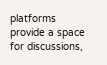platforms provide a space for discussions,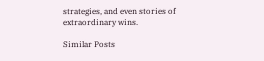strategies, and even stories of extraordinary wins.

Similar Posts